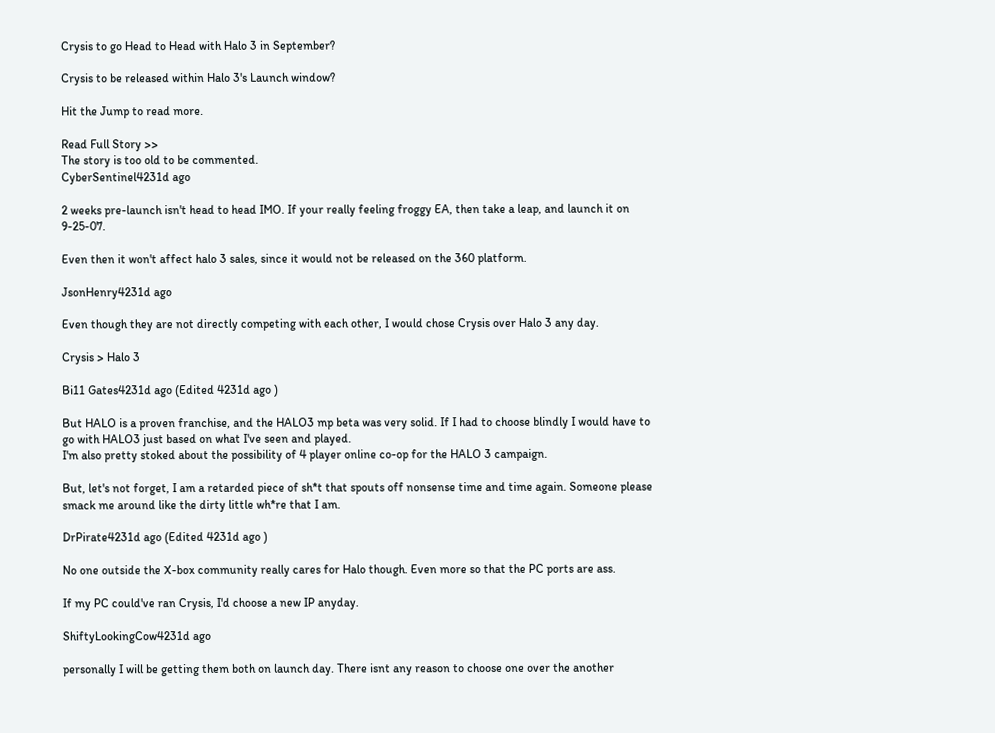Crysis to go Head to Head with Halo 3 in September?

Crysis to be released within Halo 3's Launch window?

Hit the Jump to read more.

Read Full Story >>
The story is too old to be commented.
CyberSentinel4231d ago

2 weeks pre-launch isn't head to head IMO. If your really feeling froggy EA, then take a leap, and launch it on 9-25-07.

Even then it won't affect halo 3 sales, since it would not be released on the 360 platform.

JsonHenry4231d ago

Even though they are not directly competing with each other, I would chose Crysis over Halo 3 any day.

Crysis > Halo 3

Bi11 Gates4231d ago (Edited 4231d ago )

But HALO is a proven franchise, and the HALO3 mp beta was very solid. If I had to choose blindly I would have to go with HALO3 just based on what I've seen and played.
I'm also pretty stoked about the possibility of 4 player online co-op for the HALO 3 campaign.

But, let's not forget, I am a retarded piece of sh*t that spouts off nonsense time and time again. Someone please smack me around like the dirty little wh*re that I am.

DrPirate4231d ago (Edited 4231d ago )

No one outside the X-box community really cares for Halo though. Even more so that the PC ports are ass.

If my PC could've ran Crysis, I'd choose a new IP anyday.

ShiftyLookingCow4231d ago

personally I will be getting them both on launch day. There isnt any reason to choose one over the another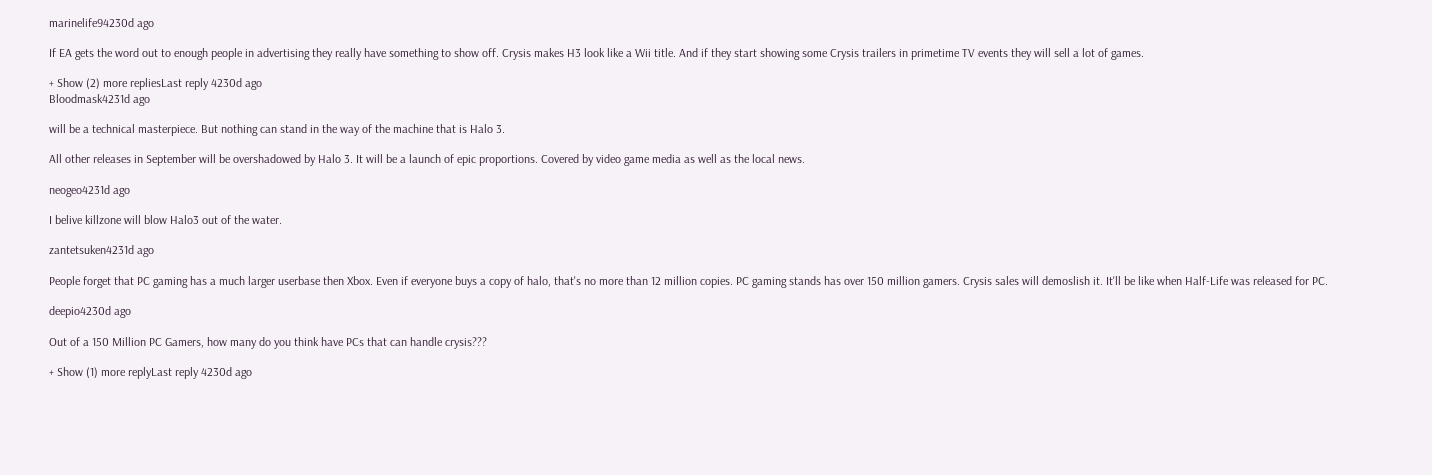marinelife94230d ago

If EA gets the word out to enough people in advertising they really have something to show off. Crysis makes H3 look like a Wii title. And if they start showing some Crysis trailers in primetime TV events they will sell a lot of games.

+ Show (2) more repliesLast reply 4230d ago
Bloodmask4231d ago

will be a technical masterpiece. But nothing can stand in the way of the machine that is Halo 3.

All other releases in September will be overshadowed by Halo 3. It will be a launch of epic proportions. Covered by video game media as well as the local news.

neogeo4231d ago

I belive killzone will blow Halo3 out of the water.

zantetsuken4231d ago

People forget that PC gaming has a much larger userbase then Xbox. Even if everyone buys a copy of halo, that's no more than 12 million copies. PC gaming stands has over 150 million gamers. Crysis sales will demoslish it. It'll be like when Half-Life was released for PC.

deepio4230d ago

Out of a 150 Million PC Gamers, how many do you think have PCs that can handle crysis???

+ Show (1) more replyLast reply 4230d ago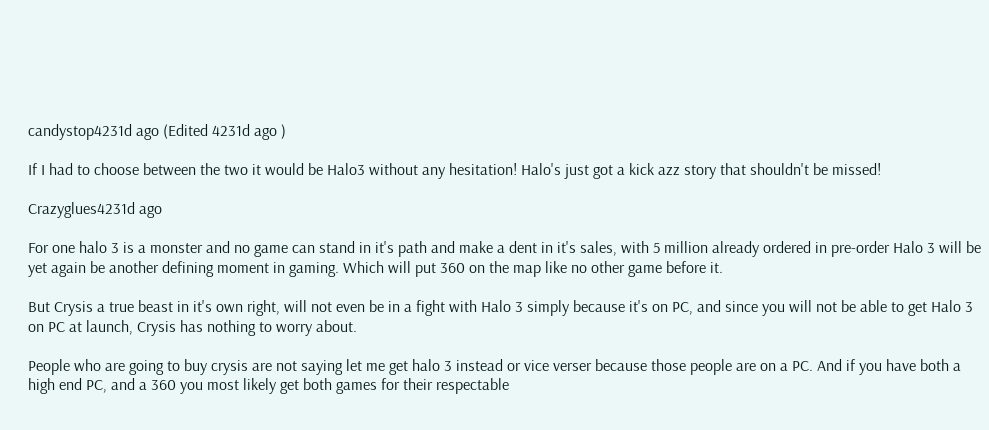candystop4231d ago (Edited 4231d ago )

If I had to choose between the two it would be Halo3 without any hesitation! Halo's just got a kick azz story that shouldn't be missed!

Crazyglues4231d ago

For one halo 3 is a monster and no game can stand in it's path and make a dent in it's sales, with 5 million already ordered in pre-order Halo 3 will be yet again be another defining moment in gaming. Which will put 360 on the map like no other game before it.

But Crysis a true beast in it's own right, will not even be in a fight with Halo 3 simply because it's on PC, and since you will not be able to get Halo 3 on PC at launch, Crysis has nothing to worry about.

People who are going to buy crysis are not saying let me get halo 3 instead or vice verser because those people are on a PC. And if you have both a high end PC, and a 360 you most likely get both games for their respectable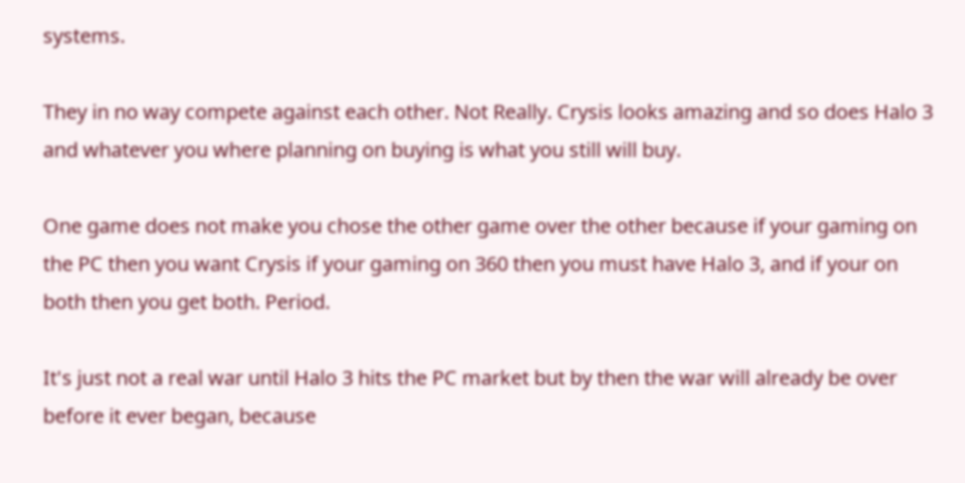systems.

They in no way compete against each other. Not Really. Crysis looks amazing and so does Halo 3 and whatever you where planning on buying is what you still will buy.

One game does not make you chose the other game over the other because if your gaming on the PC then you want Crysis if your gaming on 360 then you must have Halo 3, and if your on both then you get both. Period.

It's just not a real war until Halo 3 hits the PC market but by then the war will already be over before it ever began, because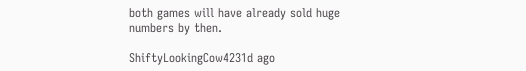both games will have already sold huge numbers by then.

ShiftyLookingCow4231d ago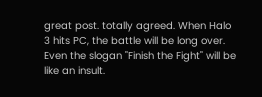great post. totally agreed. When Halo 3 hits PC, the battle will be long over. Even the slogan "Finish the Fight" will be like an insult.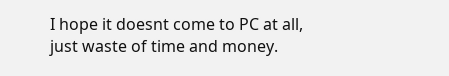I hope it doesnt come to PC at all, just waste of time and money.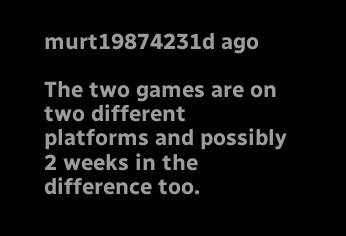murt19874231d ago

The two games are on two different platforms and possibly 2 weeks in the difference too.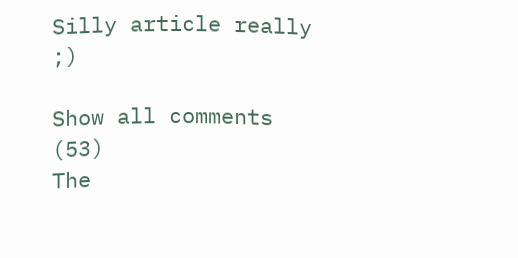Silly article really ;)

Show all comments (53)
The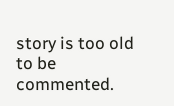story is too old to be commented.